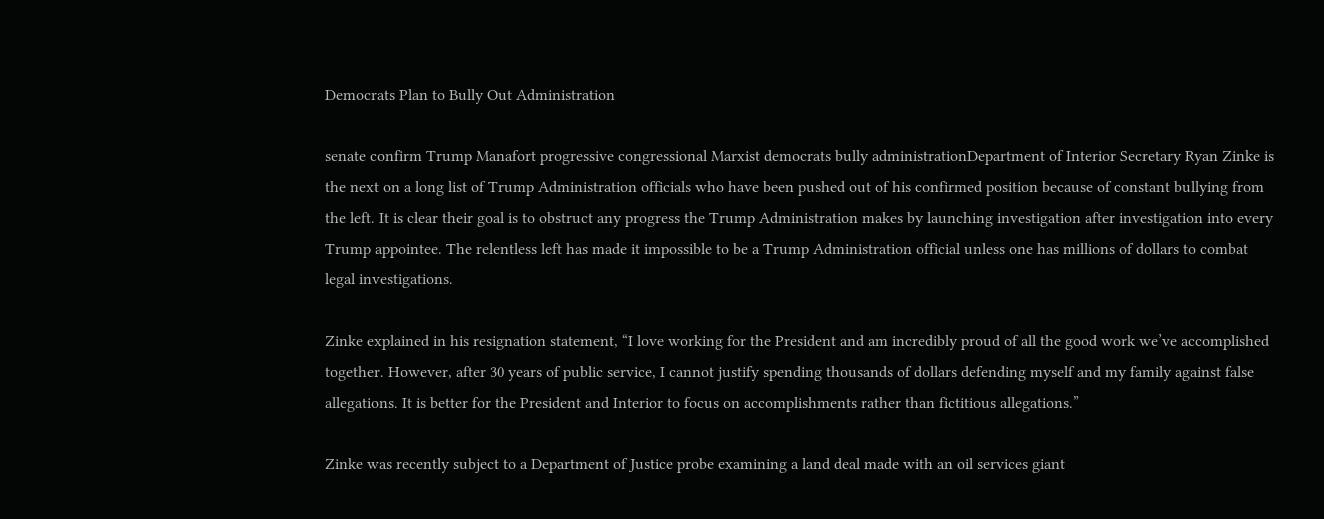Democrats Plan to Bully Out Administration

senate confirm Trump Manafort progressive congressional Marxist democrats bully administrationDepartment of Interior Secretary Ryan Zinke is the next on a long list of Trump Administration officials who have been pushed out of his confirmed position because of constant bullying from the left. It is clear their goal is to obstruct any progress the Trump Administration makes by launching investigation after investigation into every Trump appointee. The relentless left has made it impossible to be a Trump Administration official unless one has millions of dollars to combat legal investigations.

Zinke explained in his resignation statement, “I love working for the President and am incredibly proud of all the good work we’ve accomplished together. However, after 30 years of public service, I cannot justify spending thousands of dollars defending myself and my family against false allegations. It is better for the President and Interior to focus on accomplishments rather than fictitious allegations.”

Zinke was recently subject to a Department of Justice probe examining a land deal made with an oil services giant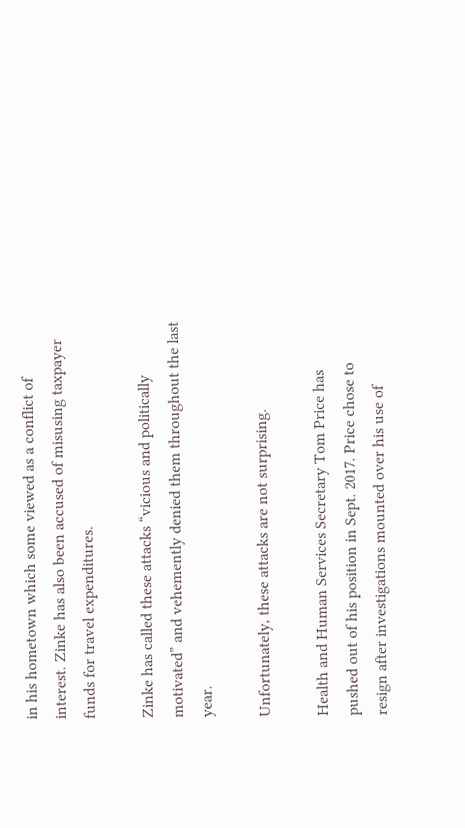in his hometown which some viewed as a conflict of interest. Zinke has also been accused of misusing taxpayer funds for travel expenditures.

Zinke has called these attacks “vicious and politically motivated” and vehemently denied them throughout the last year.

Unfortunately, these attacks are not surprising.

Health and Human Services Secretary Tom Price has pushed out of his position in Sept. 2017. Price chose to resign after investigations mounted over his use of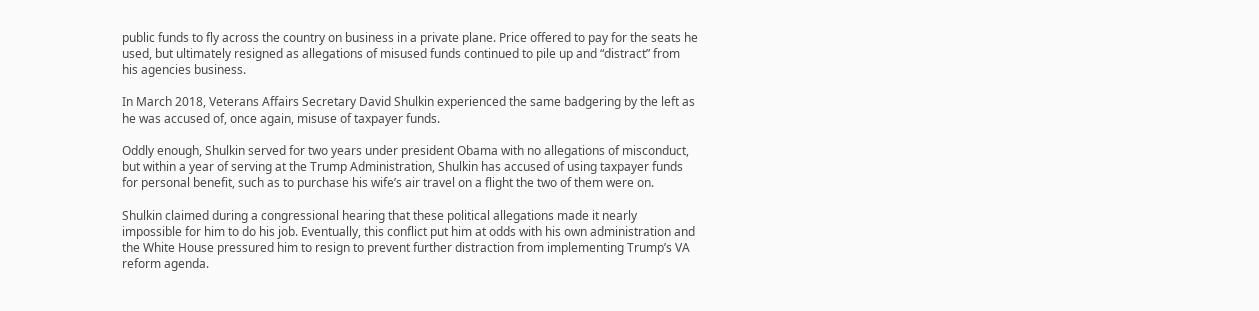public funds to fly across the country on business in a private plane. Price offered to pay for the seats he used, but ultimately resigned as allegations of misused funds continued to pile up and “distract” from his agencies business.

In March 2018, Veterans Affairs Secretary David Shulkin experienced the same badgering by the left as he was accused of, once again, misuse of taxpayer funds.

Oddly enough, Shulkin served for two years under president Obama with no allegations of misconduct, but within a year of serving at the Trump Administration, Shulkin has accused of using taxpayer funds for personal benefit, such as to purchase his wife’s air travel on a flight the two of them were on.

Shulkin claimed during a congressional hearing that these political allegations made it nearly impossible for him to do his job. Eventually, this conflict put him at odds with his own administration and the White House pressured him to resign to prevent further distraction from implementing Trump’s VA reform agenda.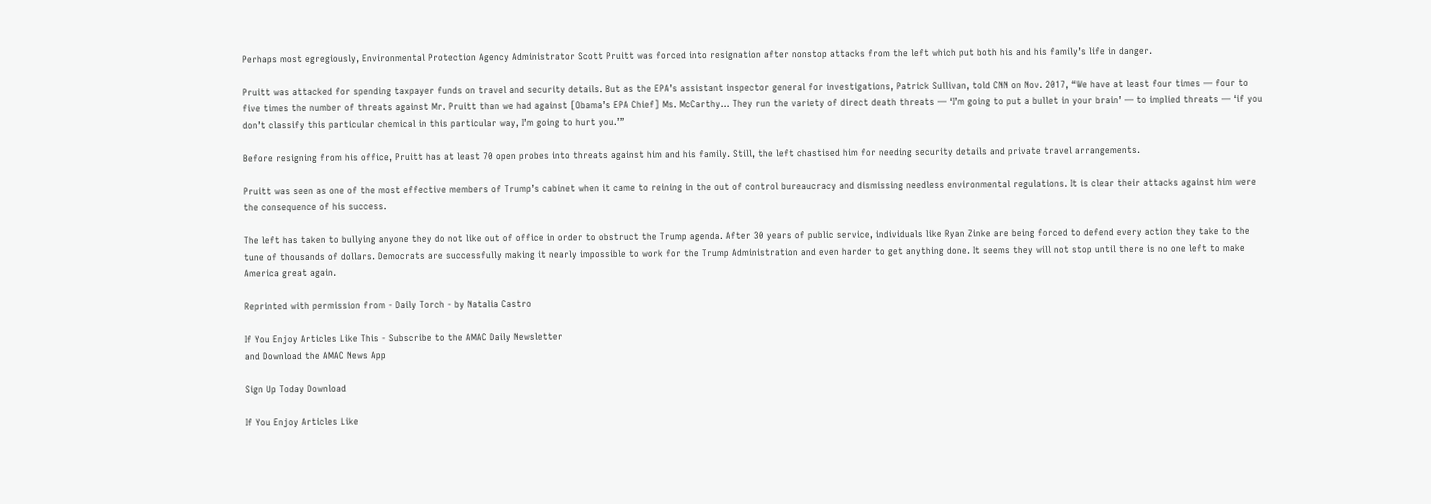Perhaps most egregiously, Environmental Protection Agency Administrator Scott Pruitt was forced into resignation after nonstop attacks from the left which put both his and his family’s life in danger.

Pruitt was attacked for spending taxpayer funds on travel and security details. But as the EPA’s assistant inspector general for investigations, Patrick Sullivan, told CNN on Nov. 2017, “We have at least four times — four to five times the number of threats against Mr. Pruitt than we had against [Obama’s EPA Chief] Ms. McCarthy… They run the variety of direct death threats — ‘I’m going to put a bullet in your brain’ — to implied threats — ‘if you don’t classify this particular chemical in this particular way, I’m going to hurt you.’”

Before resigning from his office, Pruitt has at least 70 open probes into threats against him and his family. Still, the left chastised him for needing security details and private travel arrangements.

Pruitt was seen as one of the most effective members of Trump’s cabinet when it came to reining in the out of control bureaucracy and dismissing needless environmental regulations. It is clear their attacks against him were the consequence of his success.

The left has taken to bullying anyone they do not like out of office in order to obstruct the Trump agenda. After 30 years of public service, individuals like Ryan Zinke are being forced to defend every action they take to the tune of thousands of dollars. Democrats are successfully making it nearly impossible to work for the Trump Administration and even harder to get anything done. It seems they will not stop until there is no one left to make America great again.

Reprinted with permission from - Daily Torch - by Natalia Castro

If You Enjoy Articles Like This - Subscribe to the AMAC Daily Newsletter
and Download the AMAC News App

Sign Up Today Download

If You Enjoy Articles Like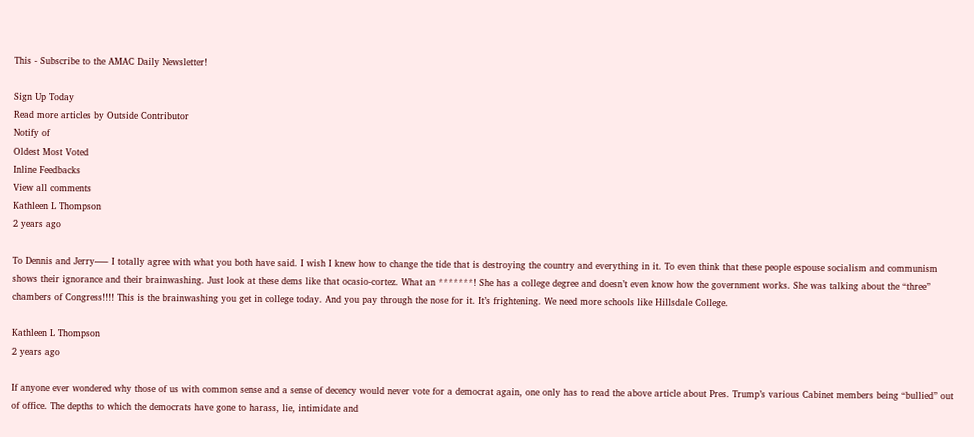This - Subscribe to the AMAC Daily Newsletter!

Sign Up Today
Read more articles by Outside Contributor
Notify of
Oldest Most Voted
Inline Feedbacks
View all comments
Kathleen L Thompson
2 years ago

To Dennis and Jerry—– I totally agree with what you both have said. I wish I knew how to change the tide that is destroying the country and everything in it. To even think that these people espouse socialism and communism shows their ignorance and their brainwashing. Just look at these dems like that ocasio-cortez. What an *******! She has a college degree and doesn’t even know how the government works. She was talking about the “three” chambers of Congress!!!! This is the brainwashing you get in college today. And you pay through the nose for it. It’s frightening. We need more schools like Hillsdale College.

Kathleen L Thompson
2 years ago

If anyone ever wondered why those of us with common sense and a sense of decency would never vote for a democrat again, one only has to read the above article about Pres. Trump’s various Cabinet members being “bullied” out of office. The depths to which the democrats have gone to harass, lie, intimidate and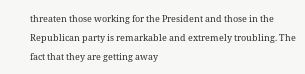threaten those working for the President and those in the Republican party is remarkable and extremely troubling. The fact that they are getting away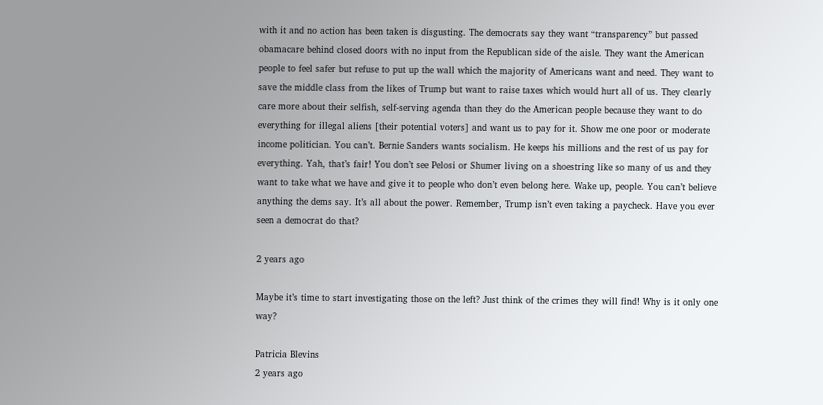with it and no action has been taken is disgusting. The democrats say they want “transparency” but passed obamacare behind closed doors with no input from the Republican side of the aisle. They want the American people to feel safer but refuse to put up the wall which the majority of Americans want and need. They want to save the middle class from the likes of Trump but want to raise taxes which would hurt all of us. They clearly care more about their selfish, self-serving agenda than they do the American people because they want to do everything for illegal aliens [their potential voters] and want us to pay for it. Show me one poor or moderate income politician. You can’t. Bernie Sanders wants socialism. He keeps his millions and the rest of us pay for everything. Yah, that’s fair! You don’t see Pelosi or Shumer living on a shoestring like so many of us and they want to take what we have and give it to people who don’t even belong here. Wake up, people. You can’t believe anything the dems say. It’s all about the power. Remember, Trump isn’t even taking a paycheck. Have you ever seen a democrat do that?

2 years ago

Maybe it’s time to start investigating those on the left? Just think of the crimes they will find! Why is it only one way?

Patricia Blevins
2 years ago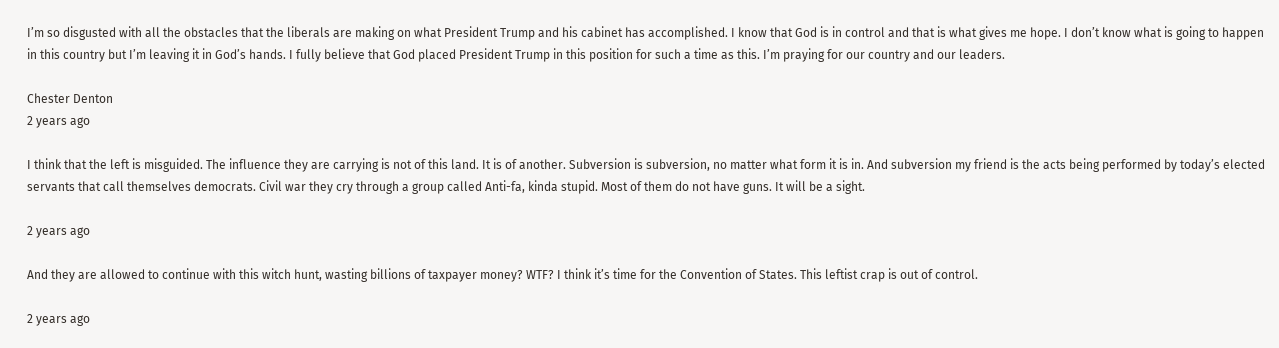I’m so disgusted with all the obstacles that the liberals are making on what President Trump and his cabinet has accomplished. I know that God is in control and that is what gives me hope. I don’t know what is going to happen in this country but I’m leaving it in God’s hands. I fully believe that God placed President Trump in this position for such a time as this. I’m praying for our country and our leaders.

Chester Denton
2 years ago

I think that the left is misguided. The influence they are carrying is not of this land. It is of another. Subversion is subversion, no matter what form it is in. And subversion my friend is the acts being performed by today’s elected servants that call themselves democrats. Civil war they cry through a group called Anti-fa, kinda stupid. Most of them do not have guns. It will be a sight.

2 years ago

And they are allowed to continue with this witch hunt, wasting billions of taxpayer money? WTF? I think it’s time for the Convention of States. This leftist crap is out of control.

2 years ago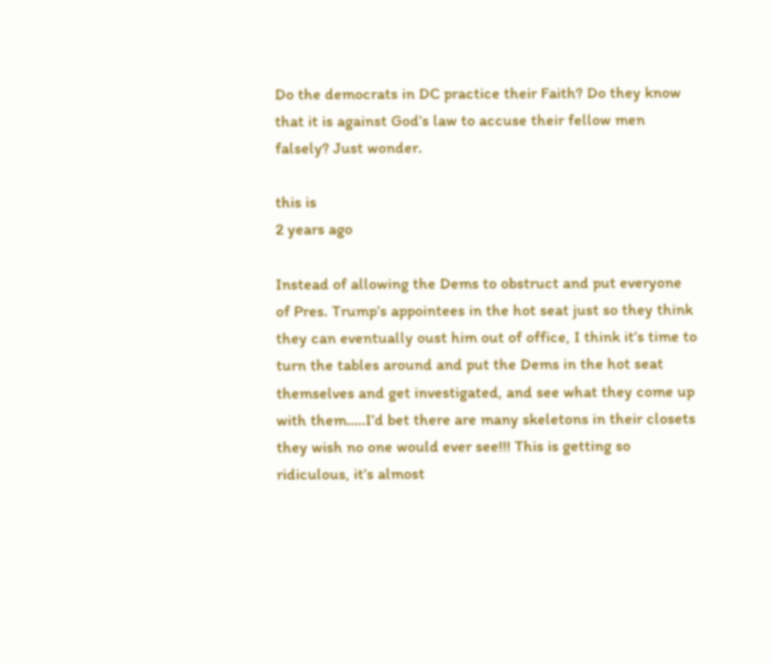Do the democrats in DC practice their Faith? Do they know that it is against God’s law to accuse their fellow men falsely? Just wonder.

this is
2 years ago

Instead of allowing the Dems to obstruct and put everyone of Pres. Trump’s appointees in the hot seat just so they think they can eventually oust him out of office, I think it’s time to turn the tables around and put the Dems in the hot seat themselves and get investigated, and see what they come up with them…..I’d bet there are many skeletons in their closets they wish no one would ever see!!! This is getting so ridiculous, it’s almost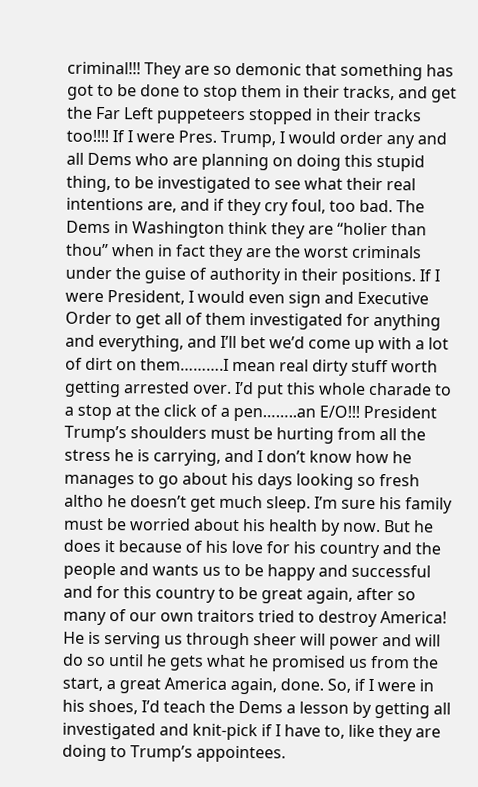criminal!!! They are so demonic that something has got to be done to stop them in their tracks, and get the Far Left puppeteers stopped in their tracks too!!!! If I were Pres. Trump, I would order any and all Dems who are planning on doing this stupid thing, to be investigated to see what their real intentions are, and if they cry foul, too bad. The Dems in Washington think they are “holier than thou” when in fact they are the worst criminals under the guise of authority in their positions. If I were President, I would even sign and Executive Order to get all of them investigated for anything and everything, and I’ll bet we’d come up with a lot of dirt on them……….I mean real dirty stuff worth getting arrested over. I’d put this whole charade to a stop at the click of a pen……..an E/O!!! President Trump’s shoulders must be hurting from all the stress he is carrying, and I don’t know how he manages to go about his days looking so fresh altho he doesn’t get much sleep. I’m sure his family must be worried about his health by now. But he does it because of his love for his country and the people and wants us to be happy and successful and for this country to be great again, after so many of our own traitors tried to destroy America! He is serving us through sheer will power and will do so until he gets what he promised us from the start, a great America again, done. So, if I were in his shoes, I’d teach the Dems a lesson by getting all investigated and knit-pick if I have to, like they are doing to Trump’s appointees.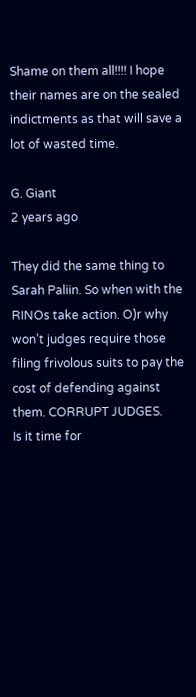Shame on them all!!!! I hope their names are on the sealed indictments as that will save a lot of wasted time.

G. Giant
2 years ago

They did the same thing to Sarah Paliin. So when with the RINOs take action. O)r why won’t judges require those filing frivolous suits to pay the cost of defending against them. CORRUPT JUDGES.
Is it time for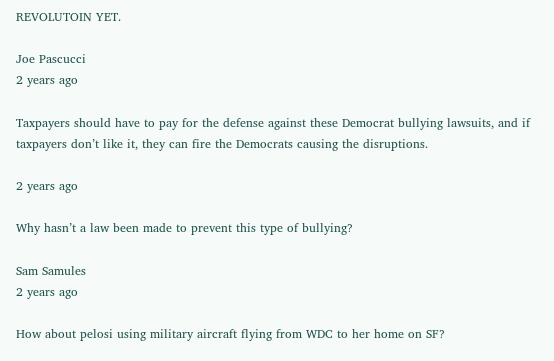REVOLUTOIN YET.

Joe Pascucci
2 years ago

Taxpayers should have to pay for the defense against these Democrat bullying lawsuits, and if taxpayers don’t like it, they can fire the Democrats causing the disruptions.

2 years ago

Why hasn’t a law been made to prevent this type of bullying?

Sam Samules
2 years ago

How about pelosi using military aircraft flying from WDC to her home on SF?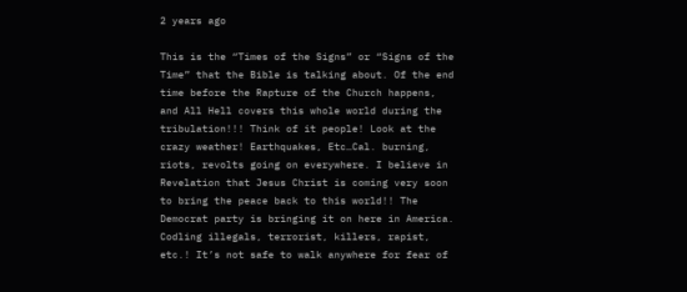2 years ago

This is the “Times of the Signs” or “Signs of the Time” that the Bible is talking about. Of the end time before the Rapture of the Church happens, and All Hell covers this whole world during the tribulation!!! Think of it people! Look at the crazy weather! Earthquakes, Etc…Cal. burning, riots, revolts going on everywhere. I believe in Revelation that Jesus Christ is coming very soon to bring the peace back to this world!! The Democrat party is bringing it on here in America. Codling illegals, terrorist, killers, rapist, etc.! It’s not safe to walk anywhere for fear of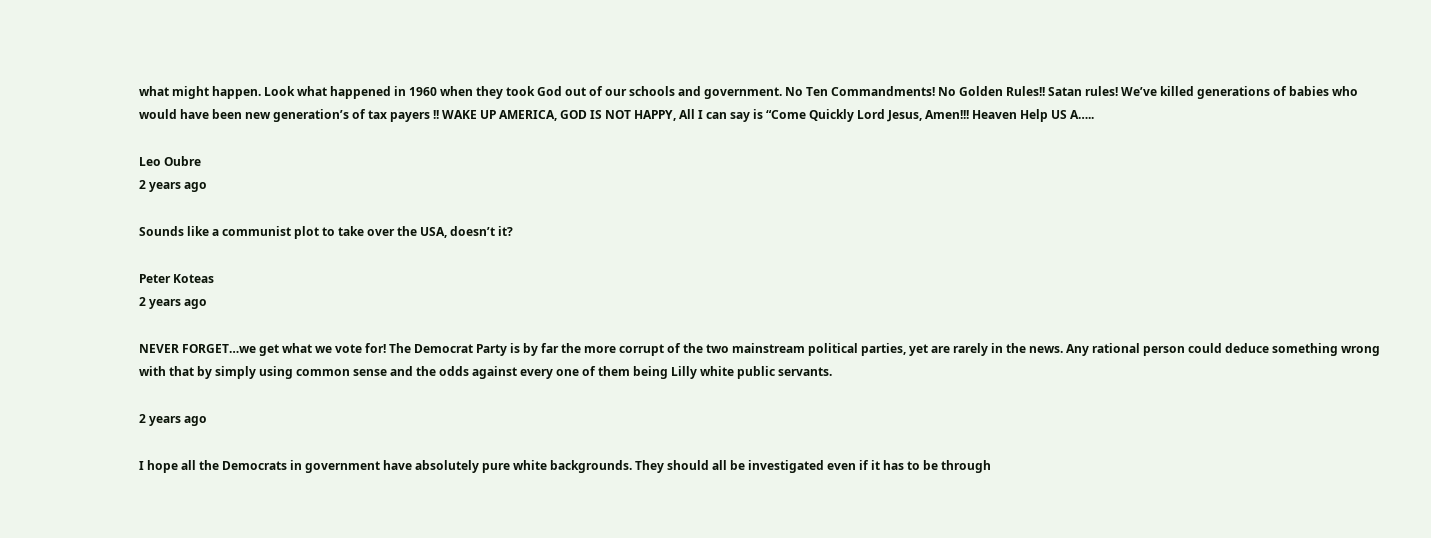what might happen. Look what happened in 1960 when they took God out of our schools and government. No Ten Commandments! No Golden Rules!! Satan rules! We’ve killed generations of babies who would have been new generation’s of tax payers !! WAKE UP AMERICA, GOD IS NOT HAPPY, All I can say is “Come Quickly Lord Jesus, Amen!!! Heaven Help US A…..

Leo Oubre
2 years ago

Sounds like a communist plot to take over the USA, doesn’t it?

Peter Koteas
2 years ago

NEVER FORGET…we get what we vote for! The Democrat Party is by far the more corrupt of the two mainstream political parties, yet are rarely in the news. Any rational person could deduce something wrong with that by simply using common sense and the odds against every one of them being Lilly white public servants.

2 years ago

I hope all the Democrats in government have absolutely pure white backgrounds. They should all be investigated even if it has to be through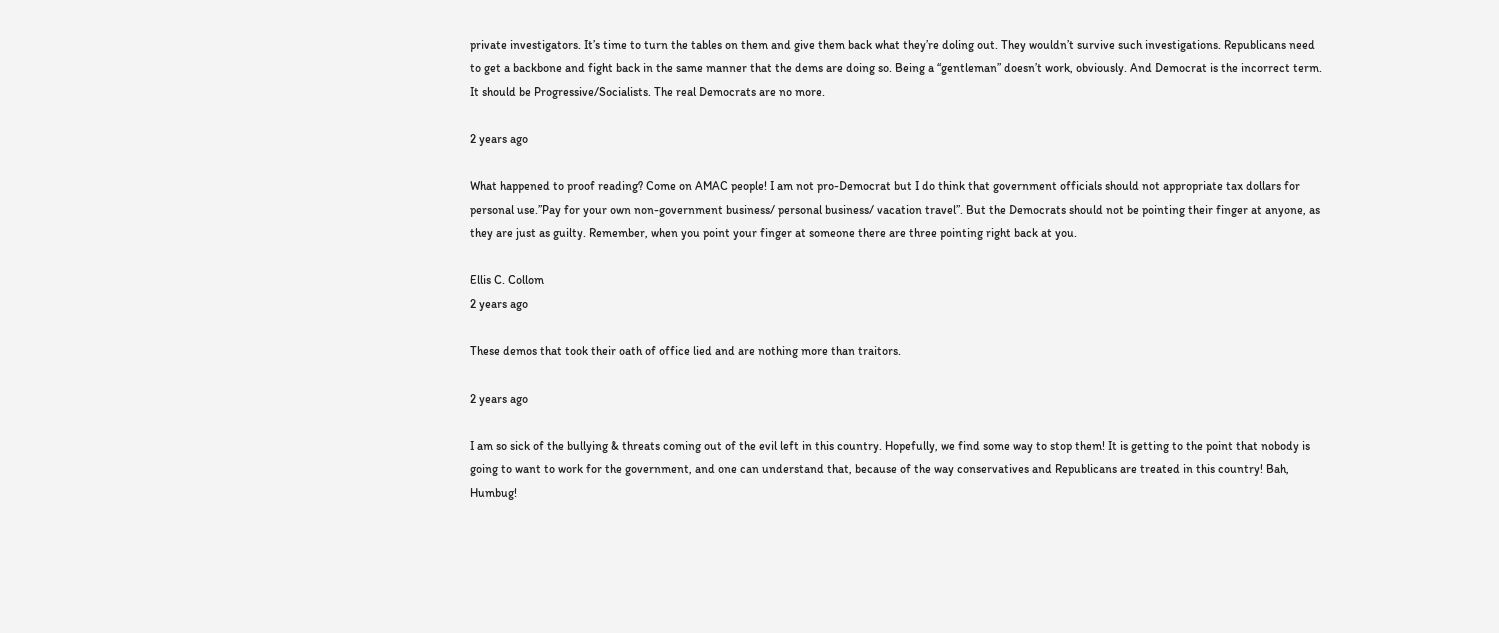private investigators. It’s time to turn the tables on them and give them back what they’re doling out. They wouldn’t survive such investigations. Republicans need to get a backbone and fight back in the same manner that the dems are doing so. Being a “gentleman” doesn’t work, obviously. And Democrat is the incorrect term. It should be Progressive/Socialists. The real Democrats are no more.

2 years ago

What happened to proof reading? Come on AMAC people! I am not pro-Democrat but I do think that government officials should not appropriate tax dollars for personal use.”Pay for your own non-government business/ personal business/ vacation travel”. But the Democrats should not be pointing their finger at anyone, as they are just as guilty. Remember, when you point your finger at someone there are three pointing right back at you.

Ellis C. Collom
2 years ago

These demos that took their oath of office lied and are nothing more than traitors.

2 years ago

I am so sick of the bullying & threats coming out of the evil left in this country. Hopefully, we find some way to stop them! It is getting to the point that nobody is going to want to work for the government, and one can understand that, because of the way conservatives and Republicans are treated in this country! Bah, Humbug!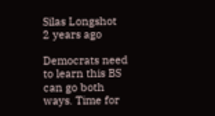Silas Longshot
2 years ago

Democrats need to learn this BS can go both ways. Time for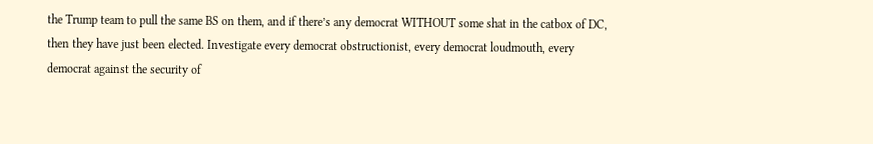the Trump team to pull the same BS on them, and if there’s any democrat WITHOUT some shat in the catbox of DC, then they have just been elected. Investigate every democrat obstructionist, every democrat loudmouth, every democrat against the security of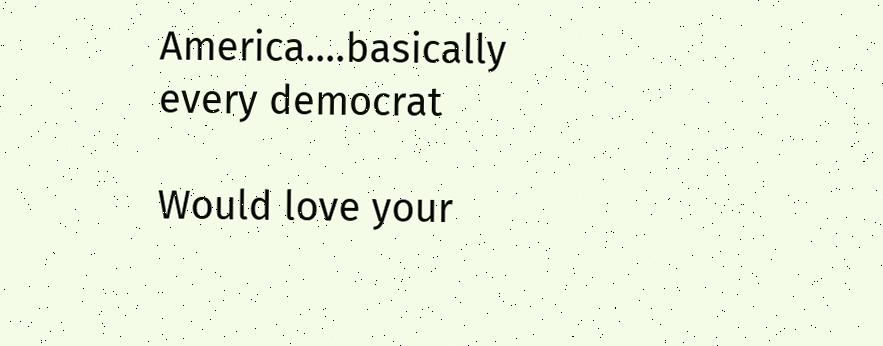America….basically every democrat

Would love your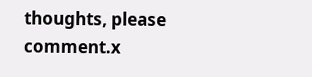thoughts, please comment.x